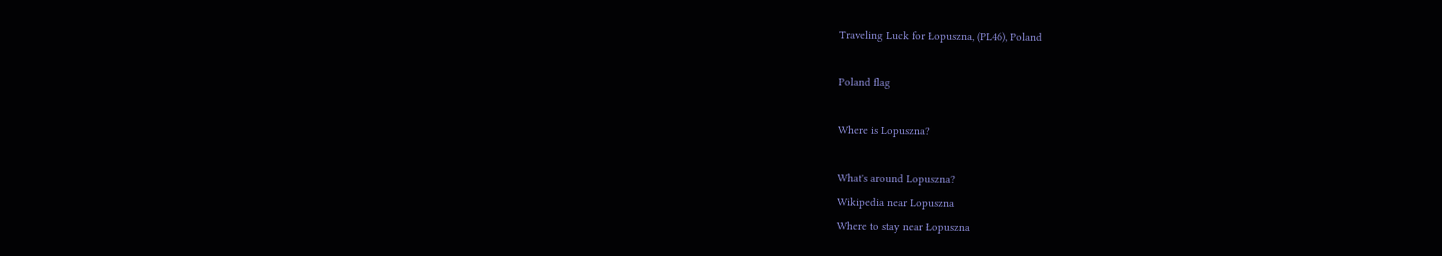Traveling Luck for Łopuszna, (PL46), Poland

Poland flag

Where is Lopuszna?

What's around Lopuszna?
Wikipedia near Lopuszna
Where to stay near Łopuszna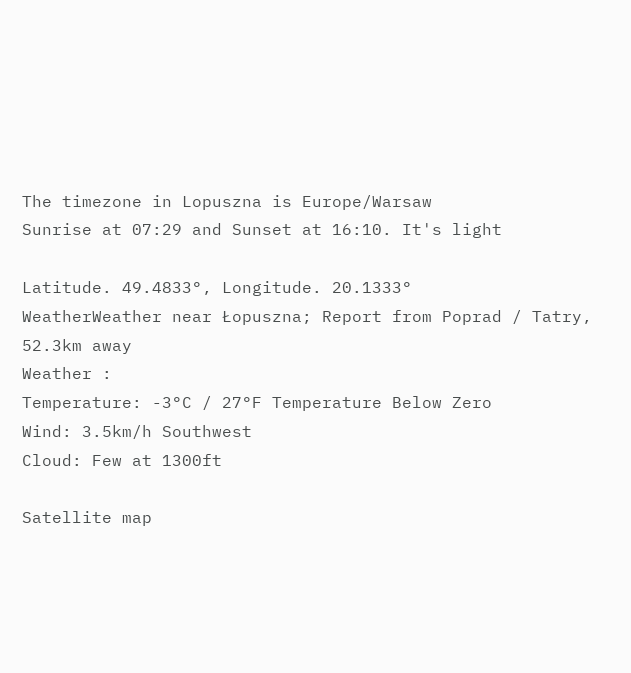The timezone in Lopuszna is Europe/Warsaw
Sunrise at 07:29 and Sunset at 16:10. It's light

Latitude. 49.4833°, Longitude. 20.1333°
WeatherWeather near Łopuszna; Report from Poprad / Tatry, 52.3km away
Weather :
Temperature: -3°C / 27°F Temperature Below Zero
Wind: 3.5km/h Southwest
Cloud: Few at 1300ft

Satellite map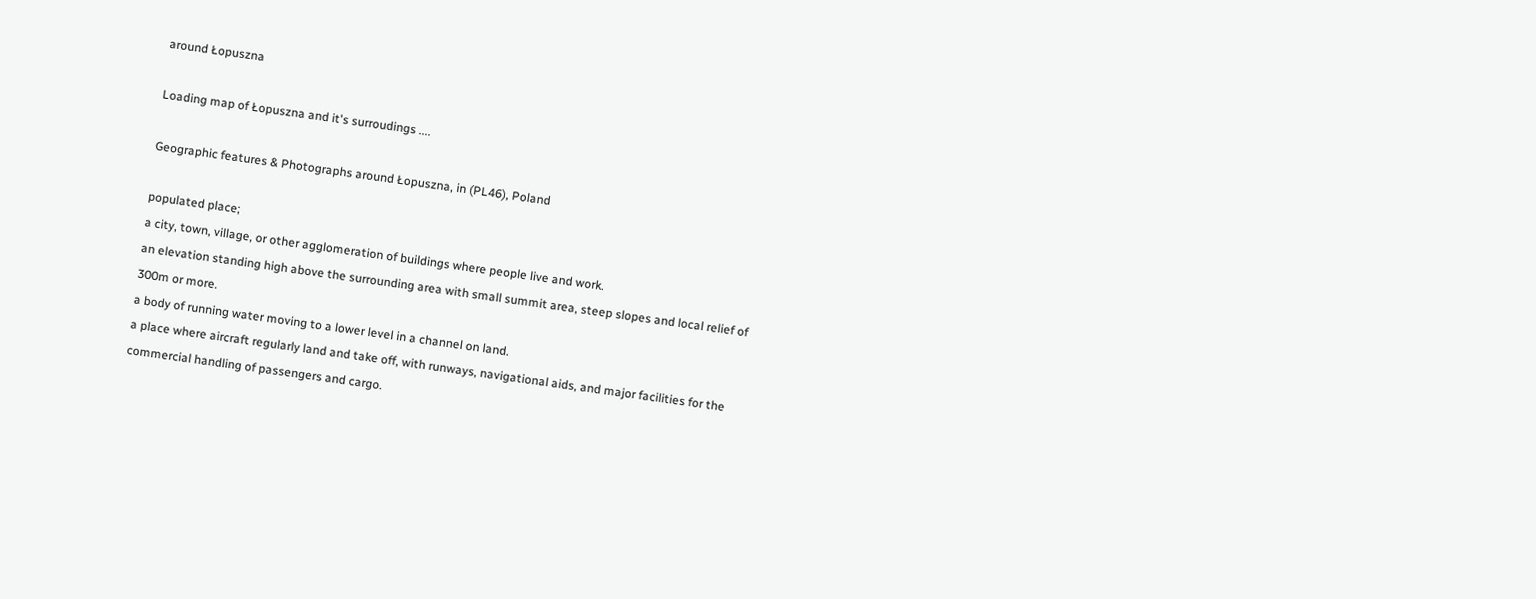around Łopuszna

Loading map of Łopuszna and it's surroudings ....

Geographic features & Photographs around Łopuszna, in (PL46), Poland

populated place;
a city, town, village, or other agglomeration of buildings where people live and work.
an elevation standing high above the surrounding area with small summit area, steep slopes and local relief of 300m or more.
a body of running water moving to a lower level in a channel on land.
a place where aircraft regularly land and take off, with runways, navigational aids, and major facilities for the commercial handling of passengers and cargo.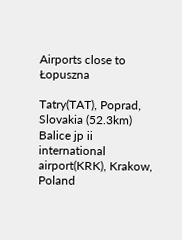Airports close to Łopuszna

Tatry(TAT), Poprad, Slovakia (52.3km)
Balice jp ii international airport(KRK), Krakow, Poland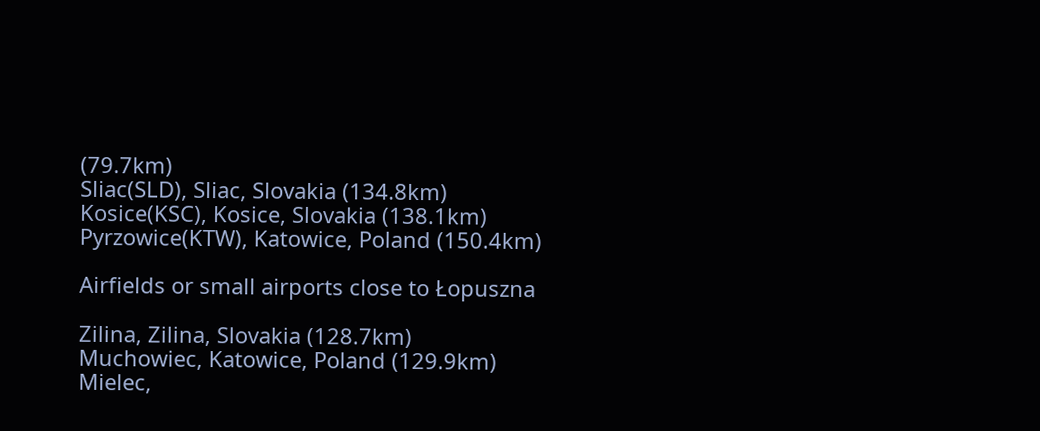(79.7km)
Sliac(SLD), Sliac, Slovakia (134.8km)
Kosice(KSC), Kosice, Slovakia (138.1km)
Pyrzowice(KTW), Katowice, Poland (150.4km)

Airfields or small airports close to Łopuszna

Zilina, Zilina, Slovakia (128.7km)
Muchowiec, Katowice, Poland (129.9km)
Mielec,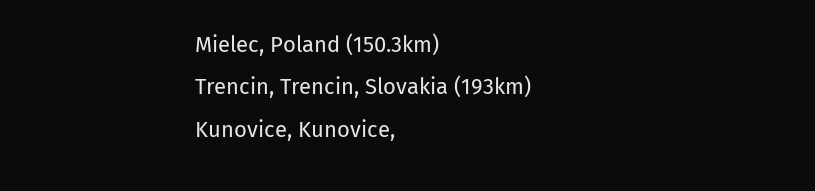Mielec, Poland (150.3km)
Trencin, Trencin, Slovakia (193km)
Kunovice, Kunovice,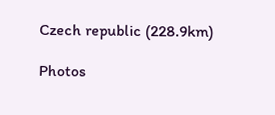Czech republic (228.9km)

Photos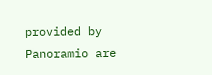provided by Panoramio are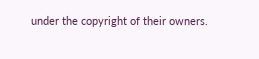under the copyright of their owners.